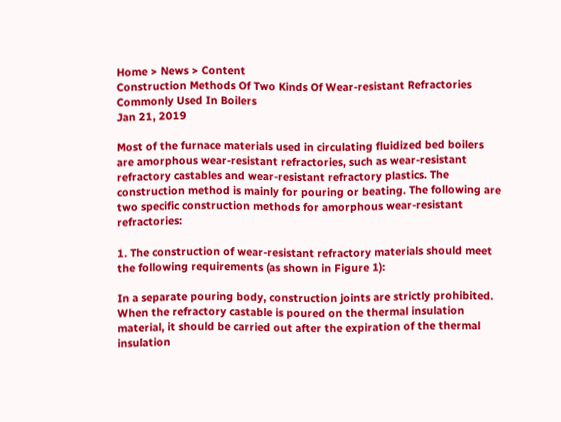Home > News > Content
Construction Methods Of Two Kinds Of Wear-resistant Refractories Commonly Used In Boilers
Jan 21, 2019

Most of the furnace materials used in circulating fluidized bed boilers are amorphous wear-resistant refractories, such as wear-resistant refractory castables and wear-resistant refractory plastics. The construction method is mainly for pouring or beating. The following are two specific construction methods for amorphous wear-resistant refractories:

1. The construction of wear-resistant refractory materials should meet the following requirements (as shown in Figure 1):

In a separate pouring body, construction joints are strictly prohibited. When the refractory castable is poured on the thermal insulation material, it should be carried out after the expiration of the thermal insulation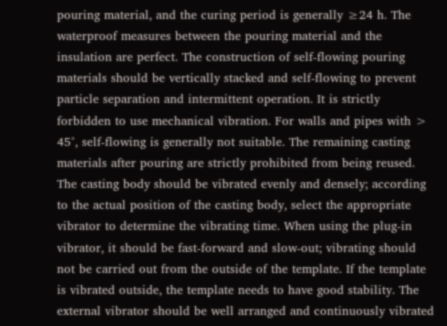pouring material, and the curing period is generally ≥24 h. The waterproof measures between the pouring material and the insulation are perfect. The construction of self-flowing pouring materials should be vertically stacked and self-flowing to prevent particle separation and intermittent operation. It is strictly forbidden to use mechanical vibration. For walls and pipes with > 45°, self-flowing is generally not suitable. The remaining casting materials after pouring are strictly prohibited from being reused. The casting body should be vibrated evenly and densely; according to the actual position of the casting body, select the appropriate vibrator to determine the vibrating time. When using the plug-in vibrator, it should be fast-forward and slow-out; vibrating should not be carried out from the outside of the template. If the template is vibrated outside, the template needs to have good stability. The external vibrator should be well arranged and continuously vibrated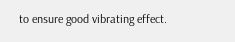to ensure good vibrating effect.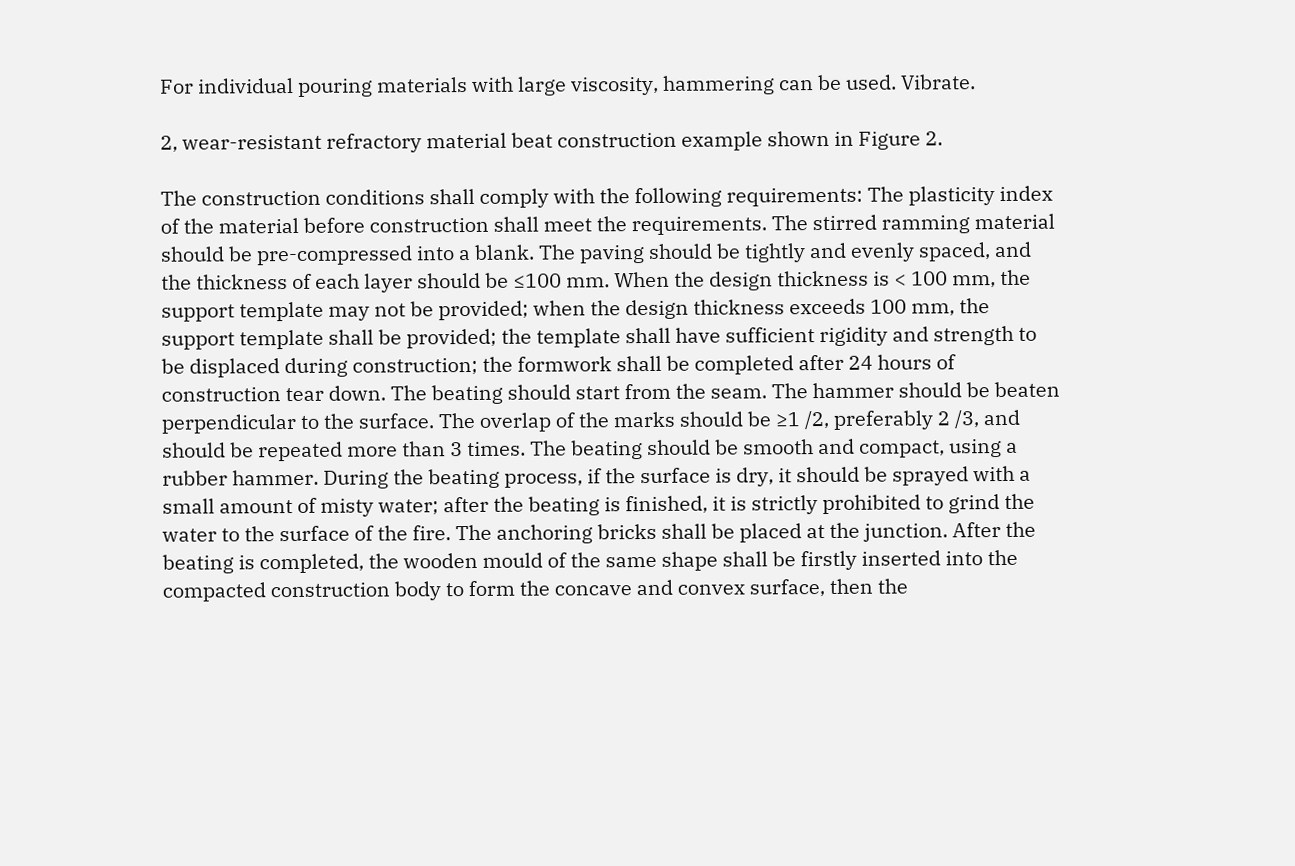For individual pouring materials with large viscosity, hammering can be used. Vibrate.

2, wear-resistant refractory material beat construction example shown in Figure 2.

The construction conditions shall comply with the following requirements: The plasticity index of the material before construction shall meet the requirements. The stirred ramming material should be pre-compressed into a blank. The paving should be tightly and evenly spaced, and the thickness of each layer should be ≤100 mm. When the design thickness is < 100 mm, the support template may not be provided; when the design thickness exceeds 100 mm, the support template shall be provided; the template shall have sufficient rigidity and strength to be displaced during construction; the formwork shall be completed after 24 hours of construction tear down. The beating should start from the seam. The hammer should be beaten perpendicular to the surface. The overlap of the marks should be ≥1 /2, preferably 2 /3, and should be repeated more than 3 times. The beating should be smooth and compact, using a rubber hammer. During the beating process, if the surface is dry, it should be sprayed with a small amount of misty water; after the beating is finished, it is strictly prohibited to grind the water to the surface of the fire. The anchoring bricks shall be placed at the junction. After the beating is completed, the wooden mould of the same shape shall be firstly inserted into the compacted construction body to form the concave and convex surface, then the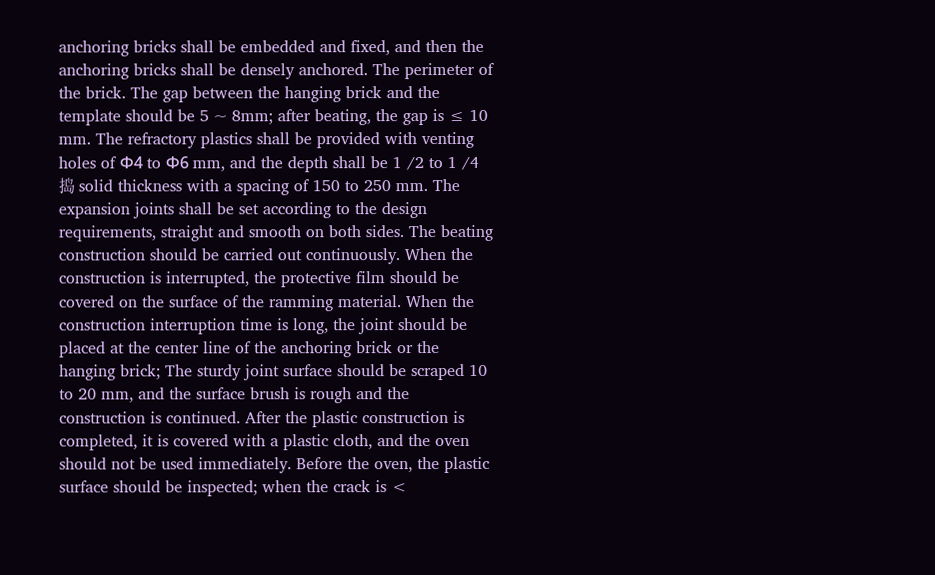anchoring bricks shall be embedded and fixed, and then the anchoring bricks shall be densely anchored. The perimeter of the brick. The gap between the hanging brick and the template should be 5 ~ 8mm; after beating, the gap is ≤ 10 mm. The refractory plastics shall be provided with venting holes of Φ4 to Φ6 mm, and the depth shall be 1 /2 to 1 /4 捣 solid thickness with a spacing of 150 to 250 mm. The expansion joints shall be set according to the design requirements, straight and smooth on both sides. The beating construction should be carried out continuously. When the construction is interrupted, the protective film should be covered on the surface of the ramming material. When the construction interruption time is long, the joint should be placed at the center line of the anchoring brick or the hanging brick; The sturdy joint surface should be scraped 10 to 20 mm, and the surface brush is rough and the construction is continued. After the plastic construction is completed, it is covered with a plastic cloth, and the oven should not be used immediately. Before the oven, the plastic surface should be inspected; when the crack is <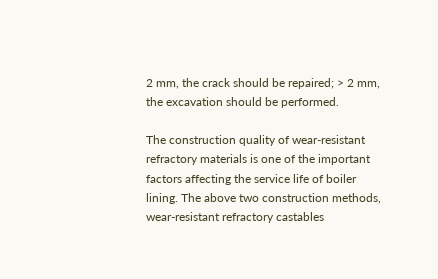2 mm, the crack should be repaired; > 2 mm, the excavation should be performed.

The construction quality of wear-resistant refractory materials is one of the important factors affecting the service life of boiler lining. The above two construction methods, wear-resistant refractory castables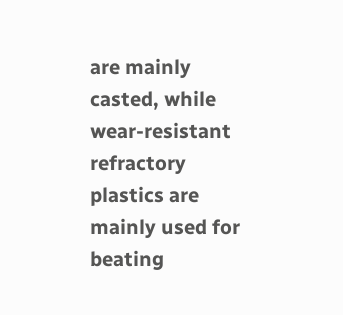are mainly casted, while wear-resistant refractory plastics are mainly used for beating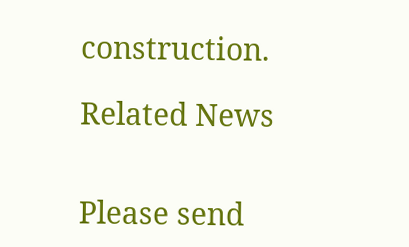construction.

Related News


Please send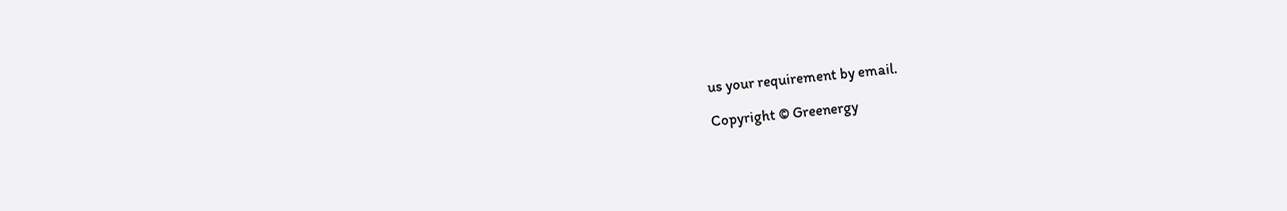us your requirement by email.

Copyright © Greenergy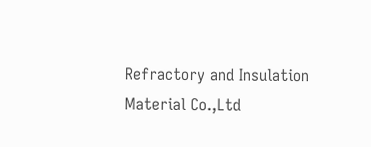Refractory and Insulation Material Co.,Ltd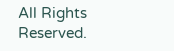All Rights Reserved.